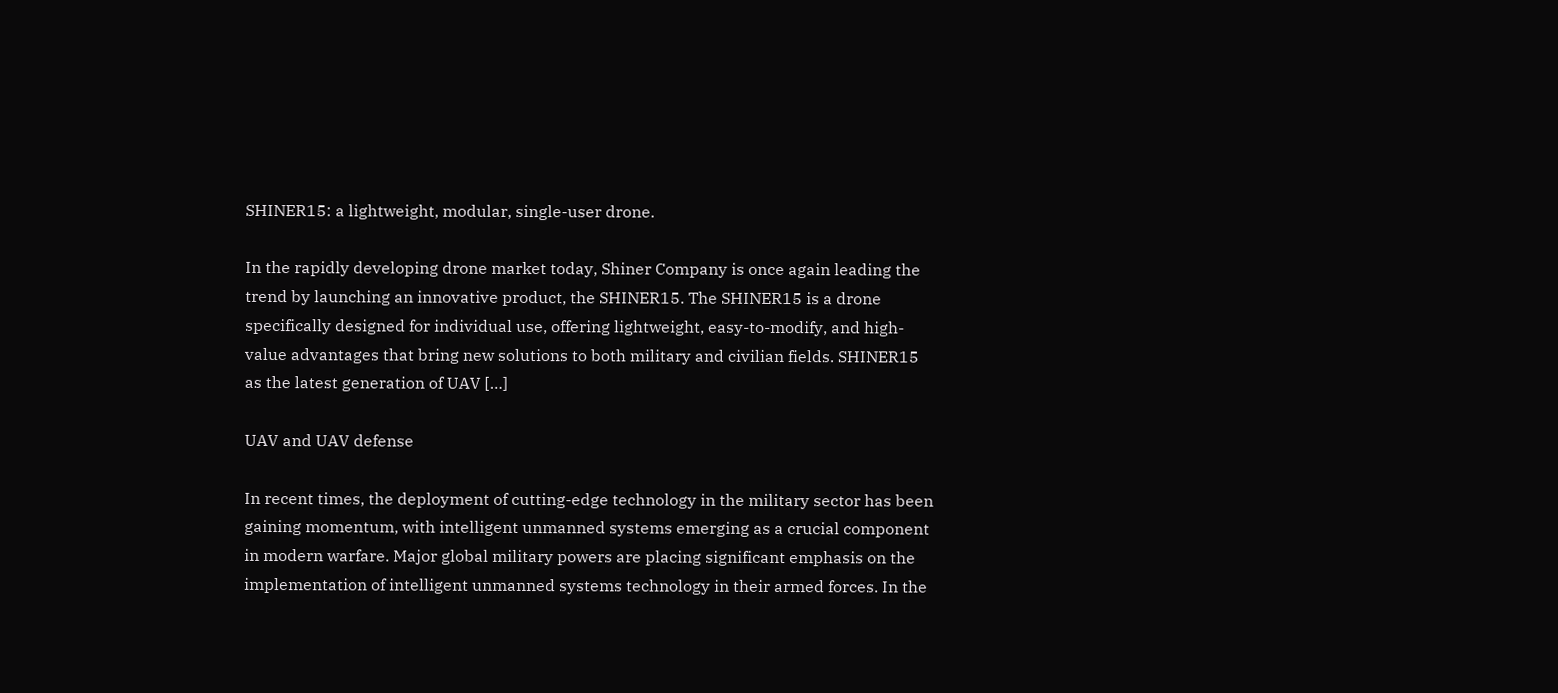SHINER15: a lightweight, modular, single-user drone.

In the rapidly developing drone market today, Shiner Company is once again leading the trend by launching an innovative product, the SHINER15. The SHINER15 is a drone specifically designed for individual use, offering lightweight, easy-to-modify, and high-value advantages that bring new solutions to both military and civilian fields. SHINER15 as the latest generation of UAV […]

UAV and UAV defense

In recent times, the deployment of cutting-edge technology in the military sector has been gaining momentum, with intelligent unmanned systems emerging as a crucial component in modern warfare. Major global military powers are placing significant emphasis on the implementation of intelligent unmanned systems technology in their armed forces. In the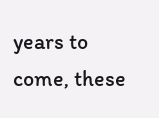years to come, these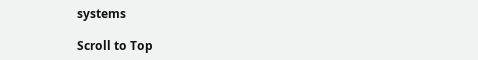systems

Scroll to Top